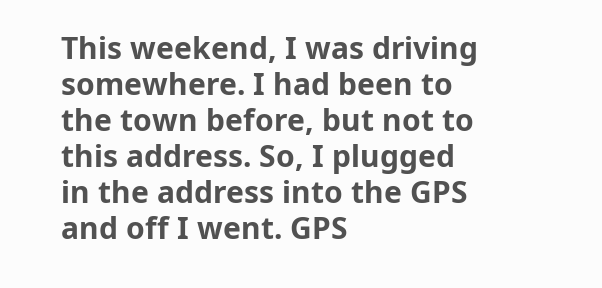This weekend, I was driving somewhere. I had been to the town before, but not to this address. So, I plugged in the address into the GPS and off I went. GPS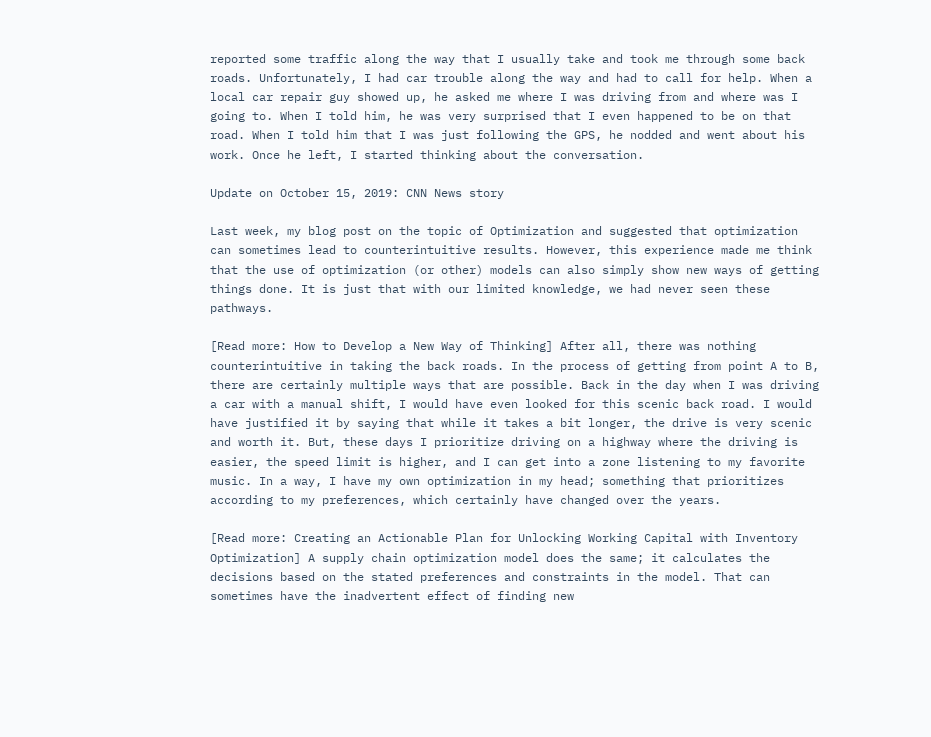reported some traffic along the way that I usually take and took me through some back roads. Unfortunately, I had car trouble along the way and had to call for help. When a local car repair guy showed up, he asked me where I was driving from and where was I going to. When I told him, he was very surprised that I even happened to be on that road. When I told him that I was just following the GPS, he nodded and went about his work. Once he left, I started thinking about the conversation.

Update on October 15, 2019: CNN News story

Last week, my blog post on the topic of Optimization and suggested that optimization can sometimes lead to counterintuitive results. However, this experience made me think that the use of optimization (or other) models can also simply show new ways of getting things done. It is just that with our limited knowledge, we had never seen these pathways.

[Read more: How to Develop a New Way of Thinking] After all, there was nothing counterintuitive in taking the back roads. In the process of getting from point A to B, there are certainly multiple ways that are possible. Back in the day when I was driving a car with a manual shift, I would have even looked for this scenic back road. I would have justified it by saying that while it takes a bit longer, the drive is very scenic and worth it. But, these days I prioritize driving on a highway where the driving is easier, the speed limit is higher, and I can get into a zone listening to my favorite music. In a way, I have my own optimization in my head; something that prioritizes according to my preferences, which certainly have changed over the years.

[Read more: Creating an Actionable Plan for Unlocking Working Capital with Inventory Optimization] A supply chain optimization model does the same; it calculates the decisions based on the stated preferences and constraints in the model. That can sometimes have the inadvertent effect of finding new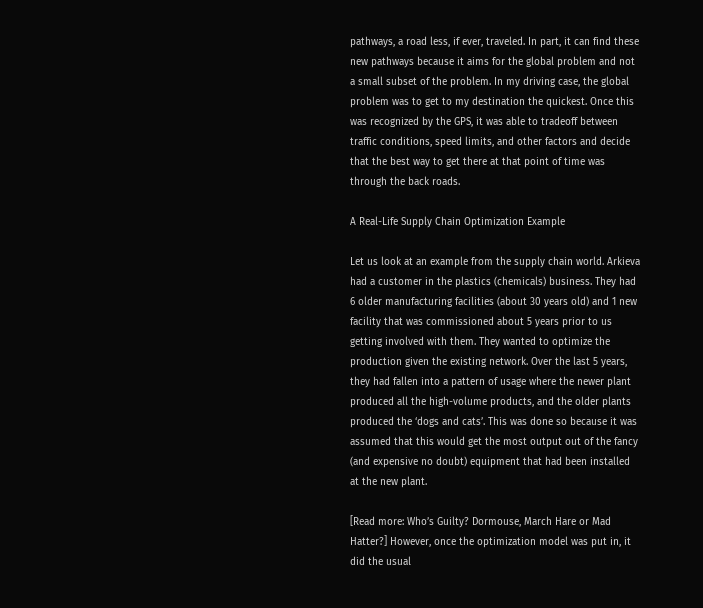pathways, a road less, if ever, traveled. In part, it can find these new pathways because it aims for the global problem and not a small subset of the problem. In my driving case, the global problem was to get to my destination the quickest. Once this was recognized by the GPS, it was able to tradeoff between traffic conditions, speed limits, and other factors and decide that the best way to get there at that point of time was through the back roads.

A Real-Life Supply Chain Optimization Example

Let us look at an example from the supply chain world. Arkieva had a customer in the plastics (chemicals) business. They had 6 older manufacturing facilities (about 30 years old) and 1 new facility that was commissioned about 5 years prior to us getting involved with them. They wanted to optimize the production given the existing network. Over the last 5 years, they had fallen into a pattern of usage where the newer plant produced all the high-volume products, and the older plants produced the ‘dogs and cats’. This was done so because it was assumed that this would get the most output out of the fancy (and expensive no doubt) equipment that had been installed at the new plant.

[Read more: Who’s Guilty? Dormouse, March Hare or Mad Hatter?] However, once the optimization model was put in, it did the usual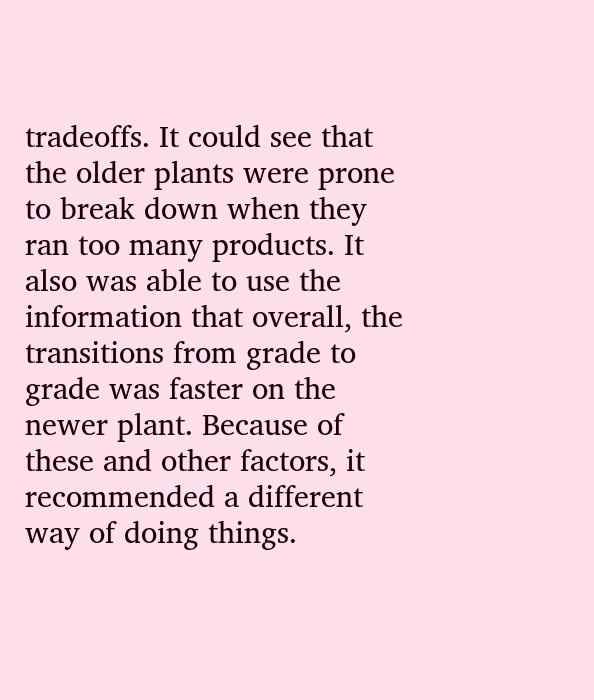tradeoffs. It could see that the older plants were prone to break down when they ran too many products. It also was able to use the information that overall, the transitions from grade to grade was faster on the newer plant. Because of these and other factors, it recommended a different way of doing things.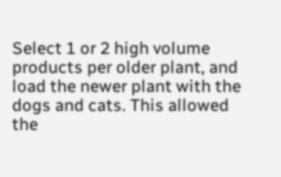Select 1 or 2 high volume products per older plant, and load the newer plant with the dogs and cats. This allowed the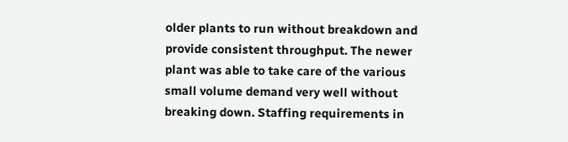older plants to run without breakdown and provide consistent throughput. The newer plant was able to take care of the various small volume demand very well without breaking down. Staffing requirements in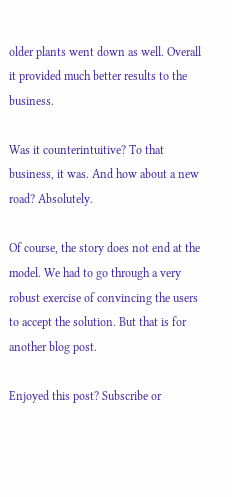older plants went down as well. Overall it provided much better results to the business.

Was it counterintuitive? To that business, it was. And how about a new road? Absolutely.

Of course, the story does not end at the model. We had to go through a very robust exercise of convincing the users to accept the solution. But that is for another blog post.

Enjoyed this post? Subscribe or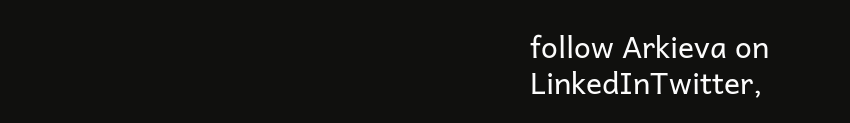follow Arkieva on LinkedInTwitter,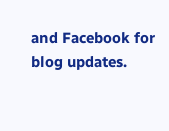and Facebook for blog updates.